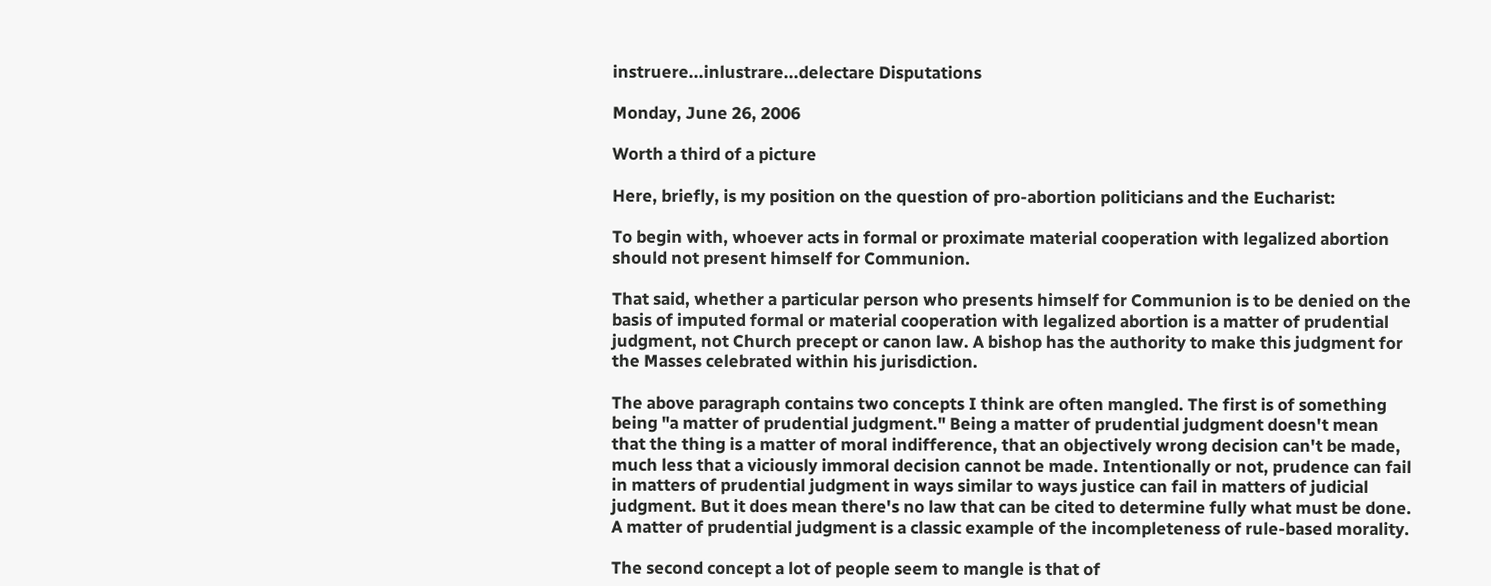instruere...inlustrare...delectare Disputations

Monday, June 26, 2006

Worth a third of a picture

Here, briefly, is my position on the question of pro-abortion politicians and the Eucharist:

To begin with, whoever acts in formal or proximate material cooperation with legalized abortion should not present himself for Communion.

That said, whether a particular person who presents himself for Communion is to be denied on the basis of imputed formal or material cooperation with legalized abortion is a matter of prudential judgment, not Church precept or canon law. A bishop has the authority to make this judgment for the Masses celebrated within his jurisdiction.

The above paragraph contains two concepts I think are often mangled. The first is of something being "a matter of prudential judgment." Being a matter of prudential judgment doesn't mean that the thing is a matter of moral indifference, that an objectively wrong decision can't be made, much less that a viciously immoral decision cannot be made. Intentionally or not, prudence can fail in matters of prudential judgment in ways similar to ways justice can fail in matters of judicial judgment. But it does mean there's no law that can be cited to determine fully what must be done. A matter of prudential judgment is a classic example of the incompleteness of rule-based morality.

The second concept a lot of people seem to mangle is that of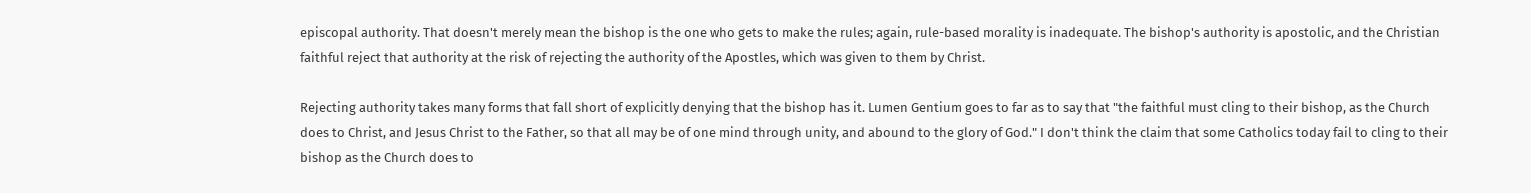episcopal authority. That doesn't merely mean the bishop is the one who gets to make the rules; again, rule-based morality is inadequate. The bishop's authority is apostolic, and the Christian faithful reject that authority at the risk of rejecting the authority of the Apostles, which was given to them by Christ.

Rejecting authority takes many forms that fall short of explicitly denying that the bishop has it. Lumen Gentium goes to far as to say that "the faithful must cling to their bishop, as the Church does to Christ, and Jesus Christ to the Father, so that all may be of one mind through unity, and abound to the glory of God." I don't think the claim that some Catholics today fail to cling to their bishop as the Church does to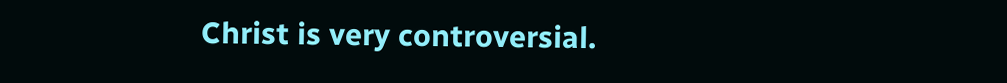Christ is very controversial.